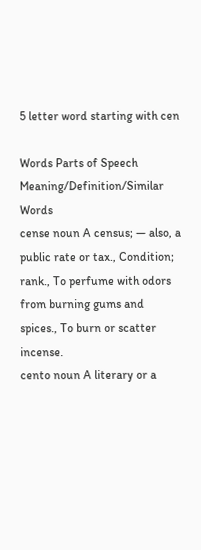5 letter word starting with cen

Words Parts of Speech Meaning/Definition/Similar Words
cense noun A census; — also, a public rate or tax., Condition; rank., To perfume with odors from burning gums and spices., To burn or scatter incense.
cento noun A literary or a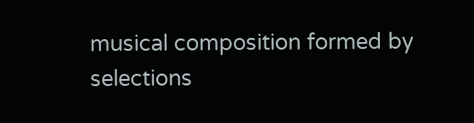musical composition formed by selections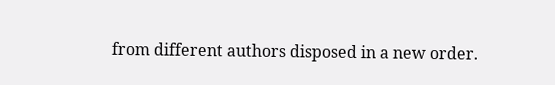from different authors disposed in a new order.